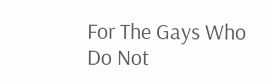For The Gays Who Do Not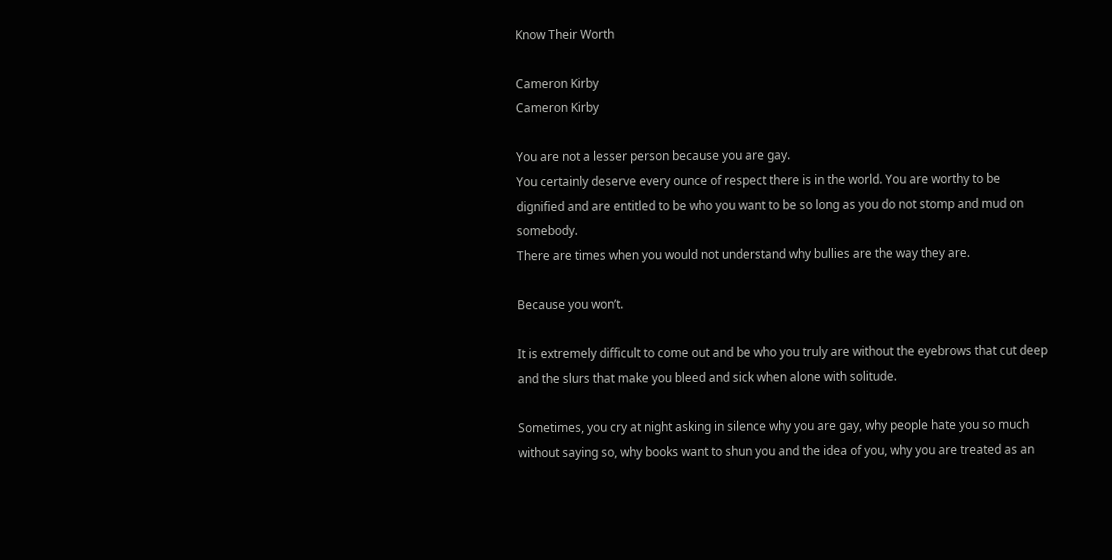Know Their Worth

Cameron Kirby
Cameron Kirby

You are not a lesser person because you are gay.
You certainly deserve every ounce of respect there is in the world. You are worthy to be dignified and are entitled to be who you want to be so long as you do not stomp and mud on somebody.
There are times when you would not understand why bullies are the way they are.

Because you won’t.

It is extremely difficult to come out and be who you truly are without the eyebrows that cut deep and the slurs that make you bleed and sick when alone with solitude.

Sometimes, you cry at night asking in silence why you are gay, why people hate you so much without saying so, why books want to shun you and the idea of you, why you are treated as an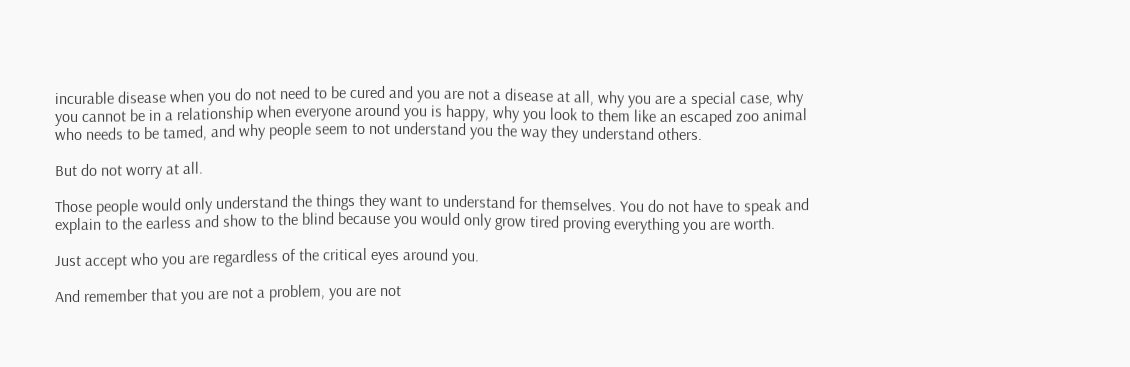incurable disease when you do not need to be cured and you are not a disease at all, why you are a special case, why you cannot be in a relationship when everyone around you is happy, why you look to them like an escaped zoo animal who needs to be tamed, and why people seem to not understand you the way they understand others.

But do not worry at all.

Those people would only understand the things they want to understand for themselves. You do not have to speak and explain to the earless and show to the blind because you would only grow tired proving everything you are worth.

Just accept who you are regardless of the critical eyes around you.

And remember that you are not a problem, you are not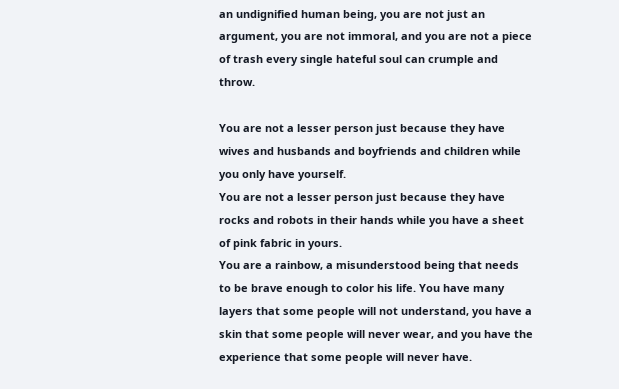an undignified human being, you are not just an argument, you are not immoral, and you are not a piece of trash every single hateful soul can crumple and throw.

You are not a lesser person just because they have wives and husbands and boyfriends and children while you only have yourself.
You are not a lesser person just because they have rocks and robots in their hands while you have a sheet of pink fabric in yours.
You are a rainbow, a misunderstood being that needs to be brave enough to color his life. You have many layers that some people will not understand, you have a skin that some people will never wear, and you have the experience that some people will never have.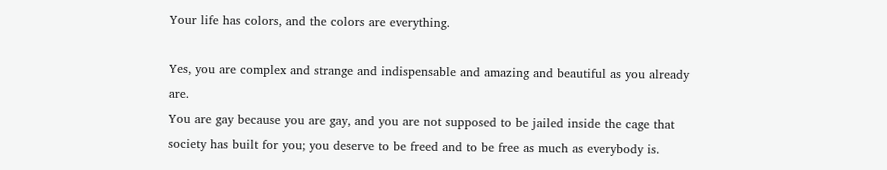Your life has colors, and the colors are everything.

Yes, you are complex and strange and indispensable and amazing and beautiful as you already are.
You are gay because you are gay, and you are not supposed to be jailed inside the cage that society has built for you; you deserve to be freed and to be free as much as everybody is.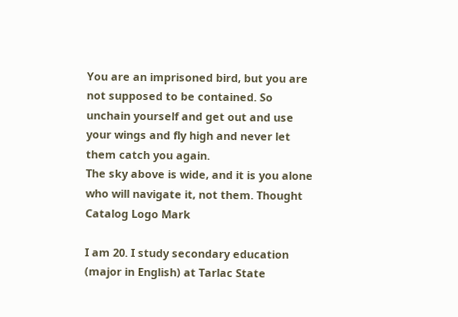You are an imprisoned bird, but you are not supposed to be contained. So unchain yourself and get out and use your wings and fly high and never let them catch you again.
The sky above is wide, and it is you alone who will navigate it, not them. Thought Catalog Logo Mark

I am 20. I study secondary education (major in English) at Tarlac State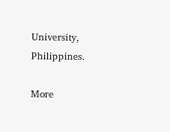University, Philippines.

More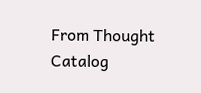From Thought Catalog